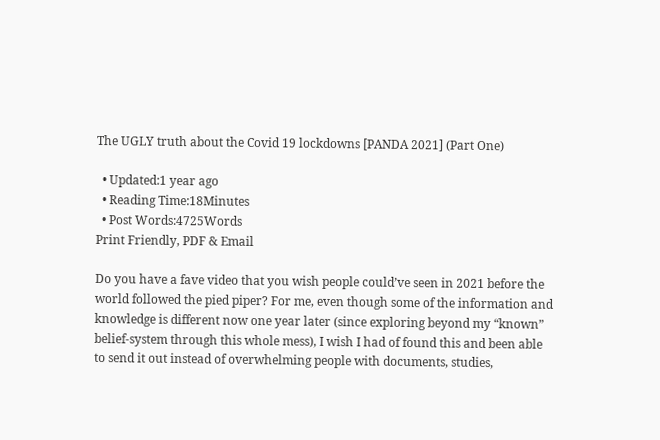The UGLY truth about the Covid 19 lockdowns [PANDA 2021] (Part One)

  • Updated:1 year ago
  • Reading Time:18Minutes
  • Post Words:4725Words
Print Friendly, PDF & Email

Do you have a fave video that you wish people could’ve seen in 2021 before the world followed the pied piper? For me, even though some of the information and knowledge is different now one year later (since exploring beyond my “known” belief-system through this whole mess), I wish I had of found this and been able to send it out instead of overwhelming people with documents, studies,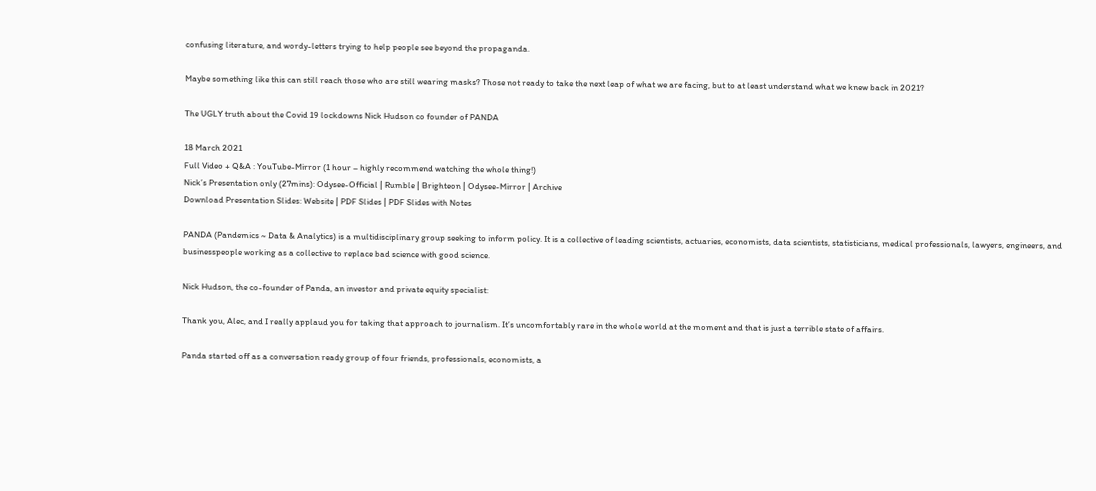confusing literature, and wordy-letters trying to help people see beyond the propaganda.

Maybe something like this can still reach those who are still wearing masks? Those not ready to take the next leap of what we are facing, but to at least understand what we knew back in 2021?

The UGLY truth about the Covid 19 lockdowns Nick Hudson co founder of PANDA

18 March 2021
Full Video + Q&A : YouTube-Mirror (1 hour – highly recommend watching the whole thing!)
Nick’s Presentation only (27mins): Odysee-Official | Rumble | Brighteon | Odysee-Mirror | Archive
Download Presentation Slides: Website | PDF Slides | PDF Slides with Notes

PANDA (Pandemics ~ Data & Analytics) is a multidisciplinary group seeking to inform policy. It is a collective of leading scientists, actuaries, economists, data scientists, statisticians, medical professionals, lawyers, engineers, and businesspeople working as a collective to replace bad science with good science.

Nick Hudson, the co-founder of Panda, an investor and private equity specialist:

Thank you, Alec, and I really applaud you for taking that approach to journalism. It’s uncomfortably rare in the whole world at the moment and that is just a terrible state of affairs.

Panda started off as a conversation ready group of four friends, professionals, economists, a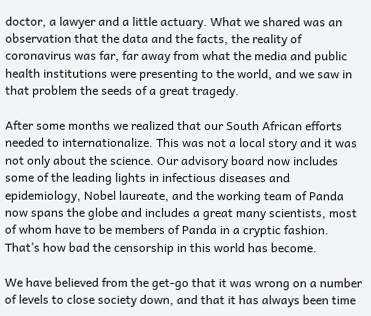doctor, a lawyer and a little actuary. What we shared was an observation that the data and the facts, the reality of coronavirus was far, far away from what the media and public health institutions were presenting to the world, and we saw in that problem the seeds of a great tragedy.

After some months we realized that our South African efforts needed to internationalize. This was not a local story and it was not only about the science. Our advisory board now includes some of the leading lights in infectious diseases and epidemiology, Nobel laureate, and the working team of Panda now spans the globe and includes a great many scientists, most of whom have to be members of Panda in a cryptic fashion. That’s how bad the censorship in this world has become.

We have believed from the get-go that it was wrong on a number of levels to close society down, and that it has always been time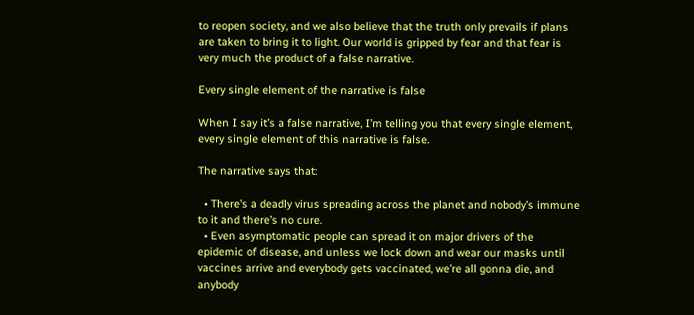to reopen society, and we also believe that the truth only prevails if plans are taken to bring it to light. Our world is gripped by fear and that fear is very much the product of a false narrative.

Every single element of the narrative is false

When I say it’s a false narrative, I’m telling you that every single element, every single element of this narrative is false.

The narrative says that:

  • There’s a deadly virus spreading across the planet and nobody’s immune to it and there’s no cure.
  • Even asymptomatic people can spread it on major drivers of the epidemic of disease, and unless we lock down and wear our masks until vaccines arrive and everybody gets vaccinated, we’re all gonna die, and anybody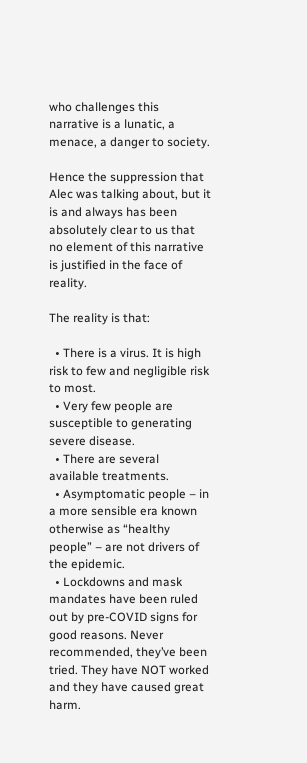who challenges this narrative is a lunatic, a menace, a danger to society.

Hence the suppression that Alec was talking about, but it is and always has been absolutely clear to us that no element of this narrative is justified in the face of reality.

The reality is that:

  • There is a virus. It is high risk to few and negligible risk to most.
  • Very few people are susceptible to generating severe disease.
  • There are several available treatments.
  • Asymptomatic people – in a more sensible era known otherwise as “healthy people” – are not drivers of the epidemic.
  • Lockdowns and mask mandates have been ruled out by pre-COVID signs for good reasons. Never recommended, they’ve been tried. They have NOT worked and they have caused great harm.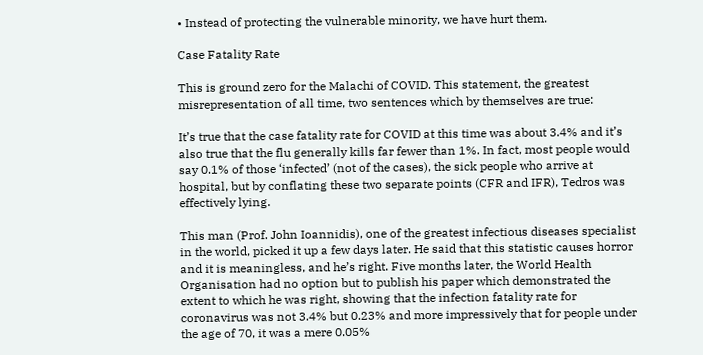• Instead of protecting the vulnerable minority, we have hurt them.

Case Fatality Rate

This is ground zero for the Malachi of COVID. This statement, the greatest misrepresentation of all time, two sentences which by themselves are true:

It’s true that the case fatality rate for COVID at this time was about 3.4% and it’s also true that the flu generally kills far fewer than 1%. In fact, most people would say 0.1% of those ‘infected’ (not of the cases), the sick people who arrive at hospital, but by conflating these two separate points (CFR and IFR), Tedros was effectively lying.

This man (Prof. John Ioannidis), one of the greatest infectious diseases specialist in the world, picked it up a few days later. He said that this statistic causes horror and it is meaningless, and he’s right. Five months later, the World Health Organisation had no option but to publish his paper which demonstrated the extent to which he was right, showing that the infection fatality rate for coronavirus was not 3.4% but 0.23% and more impressively that for people under the age of 70, it was a mere 0.05%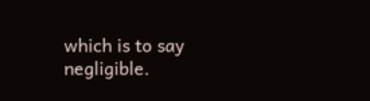which is to say negligible.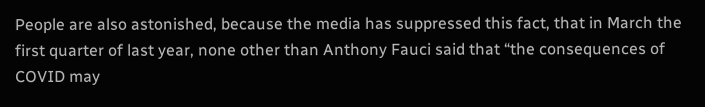People are also astonished, because the media has suppressed this fact, that in March the first quarter of last year, none other than Anthony Fauci said that “the consequences of COVID may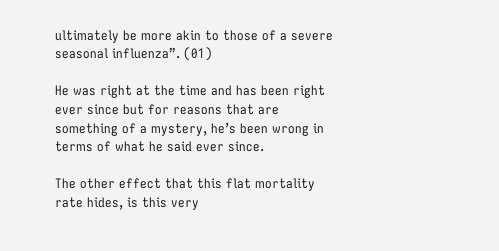ultimately be more akin to those of a severe seasonal influenza”. (01)

He was right at the time and has been right ever since but for reasons that are something of a mystery, he’s been wrong in terms of what he said ever since.

The other effect that this flat mortality rate hides, is this very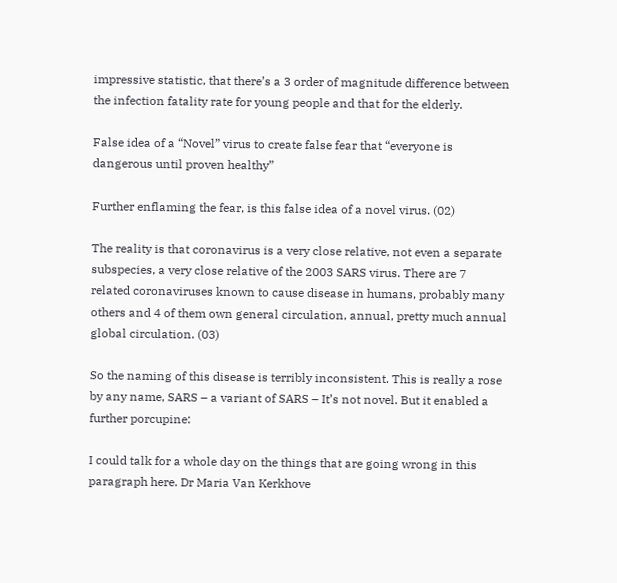impressive statistic, that there’s a 3 order of magnitude difference between the infection fatality rate for young people and that for the elderly.

False idea of a “Novel” virus to create false fear that “everyone is dangerous until proven healthy”

Further enflaming the fear, is this false idea of a novel virus. (02)

The reality is that coronavirus is a very close relative, not even a separate subspecies, a very close relative of the 2003 SARS virus. There are 7 related coronaviruses known to cause disease in humans, probably many others and 4 of them own general circulation, annual, pretty much annual global circulation. (03)

So the naming of this disease is terribly inconsistent. This is really a rose by any name, SARS – a variant of SARS – It’s not novel. But it enabled a further porcupine:

I could talk for a whole day on the things that are going wrong in this paragraph here. Dr Maria Van Kerkhove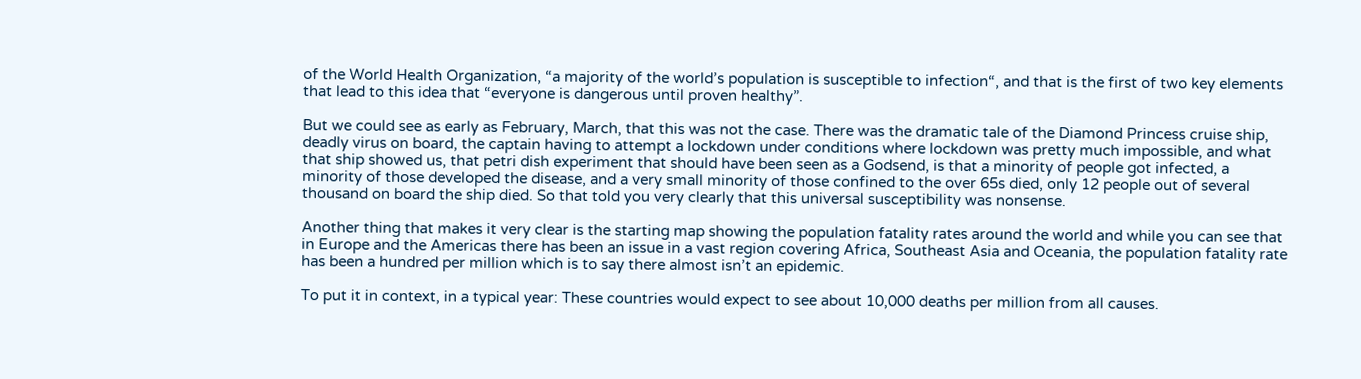of the World Health Organization, “a majority of the world’s population is susceptible to infection“, and that is the first of two key elements that lead to this idea that “everyone is dangerous until proven healthy”.

But we could see as early as February, March, that this was not the case. There was the dramatic tale of the Diamond Princess cruise ship, deadly virus on board, the captain having to attempt a lockdown under conditions where lockdown was pretty much impossible, and what that ship showed us, that petri dish experiment that should have been seen as a Godsend, is that a minority of people got infected, a minority of those developed the disease, and a very small minority of those confined to the over 65s died, only 12 people out of several thousand on board the ship died. So that told you very clearly that this universal susceptibility was nonsense.

Another thing that makes it very clear is the starting map showing the population fatality rates around the world and while you can see that in Europe and the Americas there has been an issue in a vast region covering Africa, Southeast Asia and Oceania, the population fatality rate has been a hundred per million which is to say there almost isn’t an epidemic.

To put it in context, in a typical year: These countries would expect to see about 10,000 deaths per million from all causes.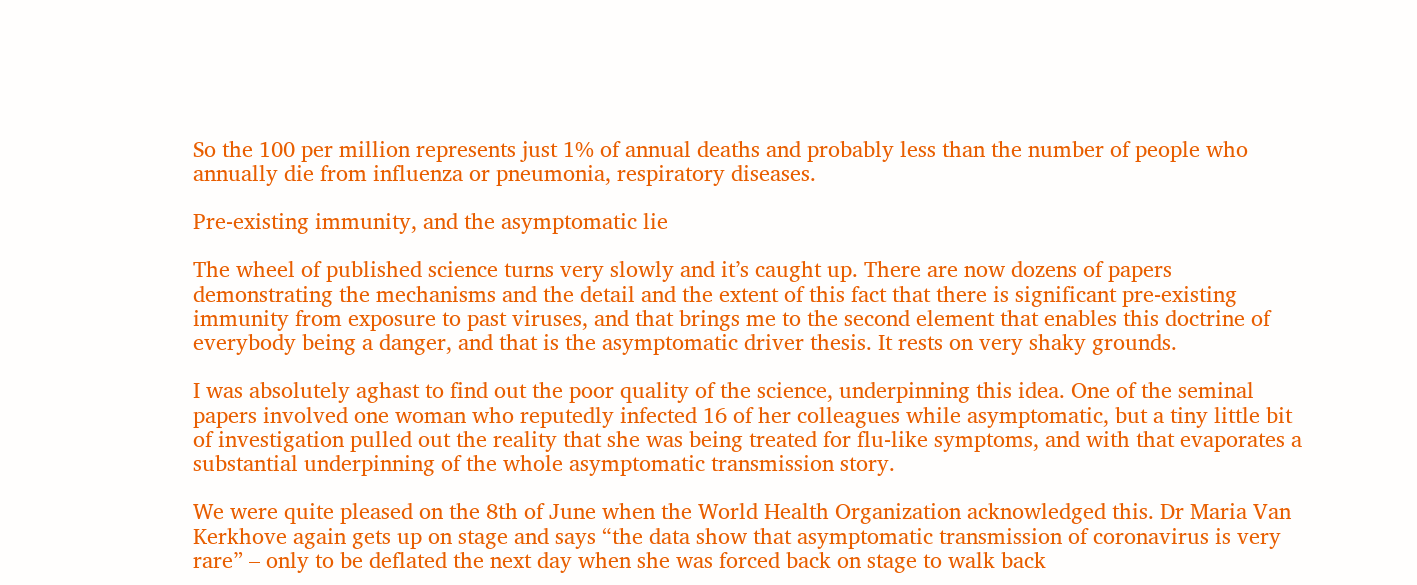So the 100 per million represents just 1% of annual deaths and probably less than the number of people who annually die from influenza or pneumonia, respiratory diseases.

Pre-existing immunity, and the asymptomatic lie

The wheel of published science turns very slowly and it’s caught up. There are now dozens of papers demonstrating the mechanisms and the detail and the extent of this fact that there is significant pre-existing immunity from exposure to past viruses, and that brings me to the second element that enables this doctrine of everybody being a danger, and that is the asymptomatic driver thesis. It rests on very shaky grounds.

I was absolutely aghast to find out the poor quality of the science, underpinning this idea. One of the seminal papers involved one woman who reputedly infected 16 of her colleagues while asymptomatic, but a tiny little bit of investigation pulled out the reality that she was being treated for flu-like symptoms, and with that evaporates a substantial underpinning of the whole asymptomatic transmission story.

We were quite pleased on the 8th of June when the World Health Organization acknowledged this. Dr Maria Van Kerkhove again gets up on stage and says “the data show that asymptomatic transmission of coronavirus is very rare” – only to be deflated the next day when she was forced back on stage to walk back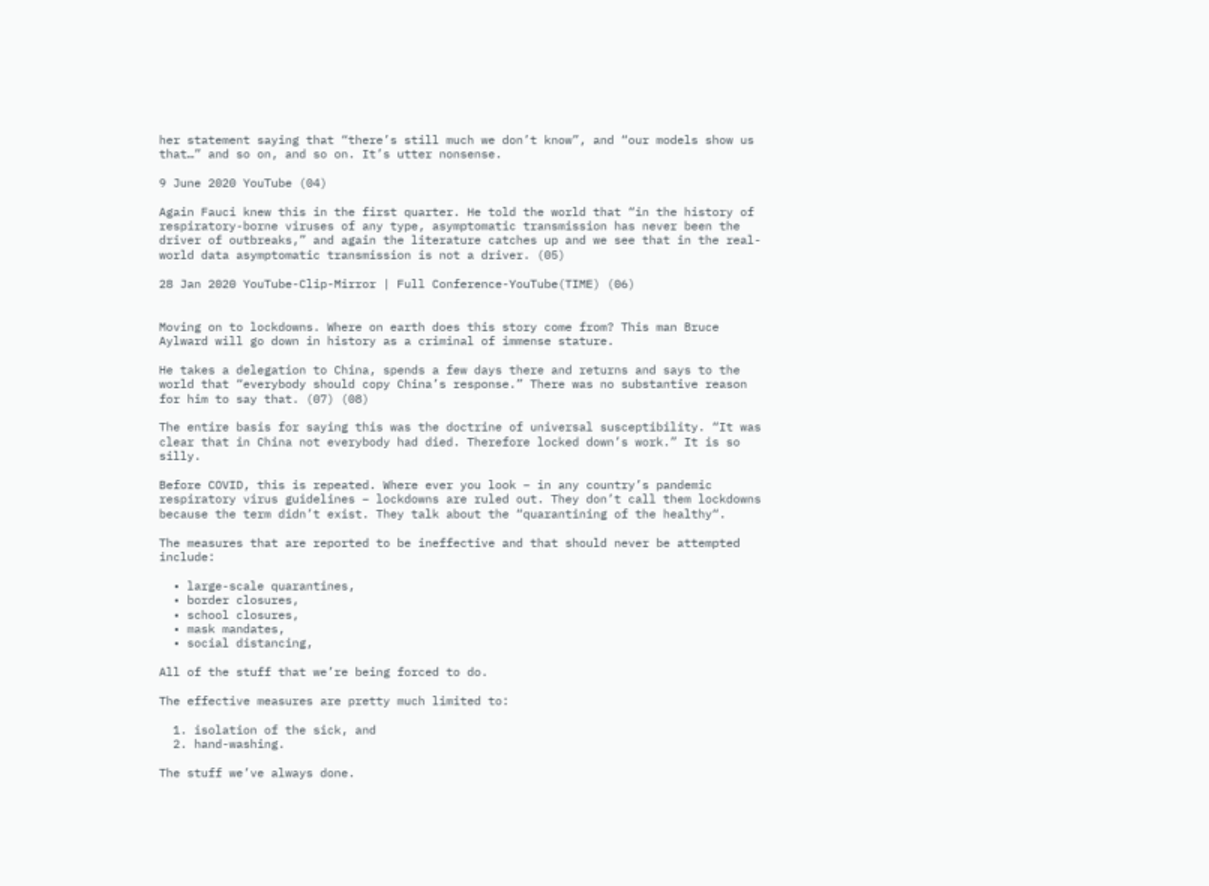her statement saying that “there’s still much we don’t know”, and “our models show us that…” and so on, and so on. It’s utter nonsense.

9 June 2020 YouTube (04)

Again Fauci knew this in the first quarter. He told the world that “in the history of respiratory-borne viruses of any type, asymptomatic transmission has never been the driver of outbreaks,” and again the literature catches up and we see that in the real-world data asymptomatic transmission is not a driver. (05)

28 Jan 2020 YouTube-Clip-Mirror | Full Conference-YouTube(TIME) (06)


Moving on to lockdowns. Where on earth does this story come from? This man Bruce Aylward will go down in history as a criminal of immense stature.

He takes a delegation to China, spends a few days there and returns and says to the world that “everybody should copy China’s response.” There was no substantive reason for him to say that. (07) (08)

The entire basis for saying this was the doctrine of universal susceptibility. “It was clear that in China not everybody had died. Therefore locked down’s work.” It is so silly.

Before COVID, this is repeated. Where ever you look – in any country’s pandemic respiratory virus guidelines – lockdowns are ruled out. They don’t call them lockdowns because the term didn’t exist. They talk about the “quarantining of the healthy“.

The measures that are reported to be ineffective and that should never be attempted include:

  • large-scale quarantines,
  • border closures,
  • school closures,
  • mask mandates,
  • social distancing,

All of the stuff that we’re being forced to do.

The effective measures are pretty much limited to:

  1. isolation of the sick, and
  2. hand-washing.

The stuff we’ve always done.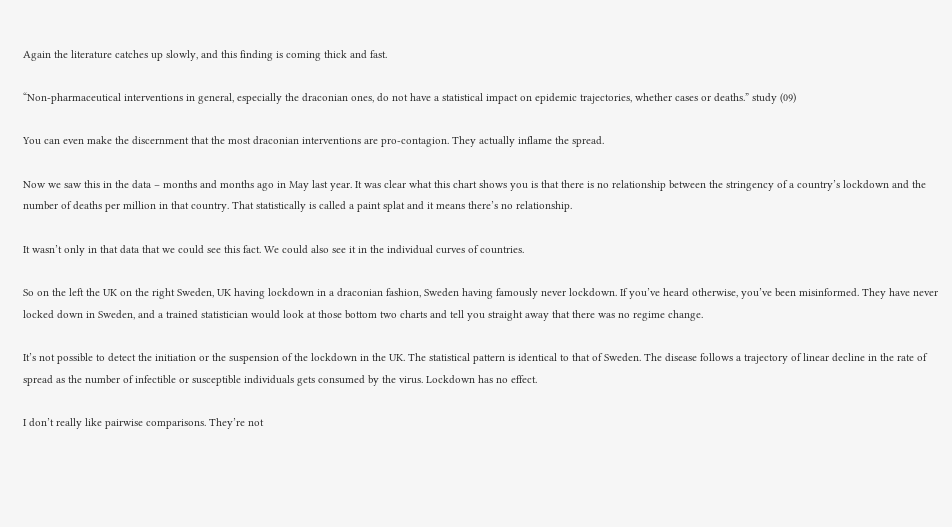Again the literature catches up slowly, and this finding is coming thick and fast.

“Non-pharmaceutical interventions in general, especially the draconian ones, do not have a statistical impact on epidemic trajectories, whether cases or deaths.” study (09)

You can even make the discernment that the most draconian interventions are pro-contagion. They actually inflame the spread.

Now we saw this in the data – months and months ago in May last year. It was clear what this chart shows you is that there is no relationship between the stringency of a country’s lockdown and the number of deaths per million in that country. That statistically is called a paint splat and it means there’s no relationship.

It wasn’t only in that data that we could see this fact. We could also see it in the individual curves of countries.

So on the left the UK on the right Sweden, UK having lockdown in a draconian fashion, Sweden having famously never lockdown. If you’ve heard otherwise, you’ve been misinformed. They have never locked down in Sweden, and a trained statistician would look at those bottom two charts and tell you straight away that there was no regime change.

It’s not possible to detect the initiation or the suspension of the lockdown in the UK. The statistical pattern is identical to that of Sweden. The disease follows a trajectory of linear decline in the rate of spread as the number of infectible or susceptible individuals gets consumed by the virus. Lockdown has no effect.

I don’t really like pairwise comparisons. They’re not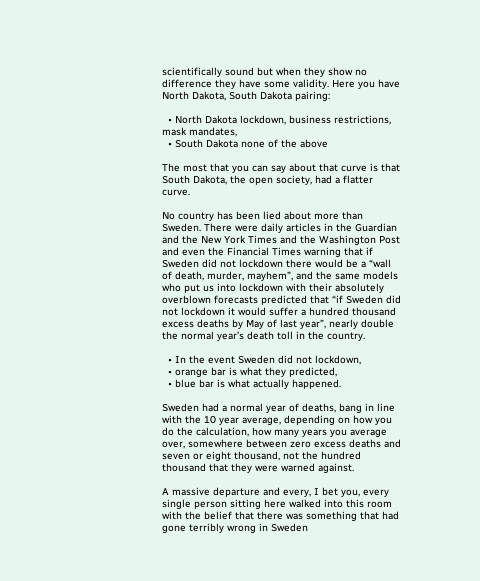scientifically sound but when they show no difference they have some validity. Here you have North Dakota, South Dakota pairing:

  • North Dakota lockdown, business restrictions, mask mandates,
  • South Dakota none of the above

The most that you can say about that curve is that South Dakota, the open society, had a flatter curve.

No country has been lied about more than Sweden. There were daily articles in the Guardian and the New York Times and the Washington Post and even the Financial Times warning that if Sweden did not lockdown there would be a “wall of death, murder, mayhem”, and the same models who put us into lockdown with their absolutely overblown forecasts predicted that “if Sweden did not lockdown it would suffer a hundred thousand excess deaths by May of last year”, nearly double the normal year’s death toll in the country.

  • In the event Sweden did not lockdown,
  • orange bar is what they predicted,
  • blue bar is what actually happened.

Sweden had a normal year of deaths, bang in line with the 10 year average, depending on how you do the calculation, how many years you average over, somewhere between zero excess deaths and seven or eight thousand, not the hundred thousand that they were warned against.

A massive departure and every, I bet you, every single person sitting here walked into this room with the belief that there was something that had gone terribly wrong in Sweden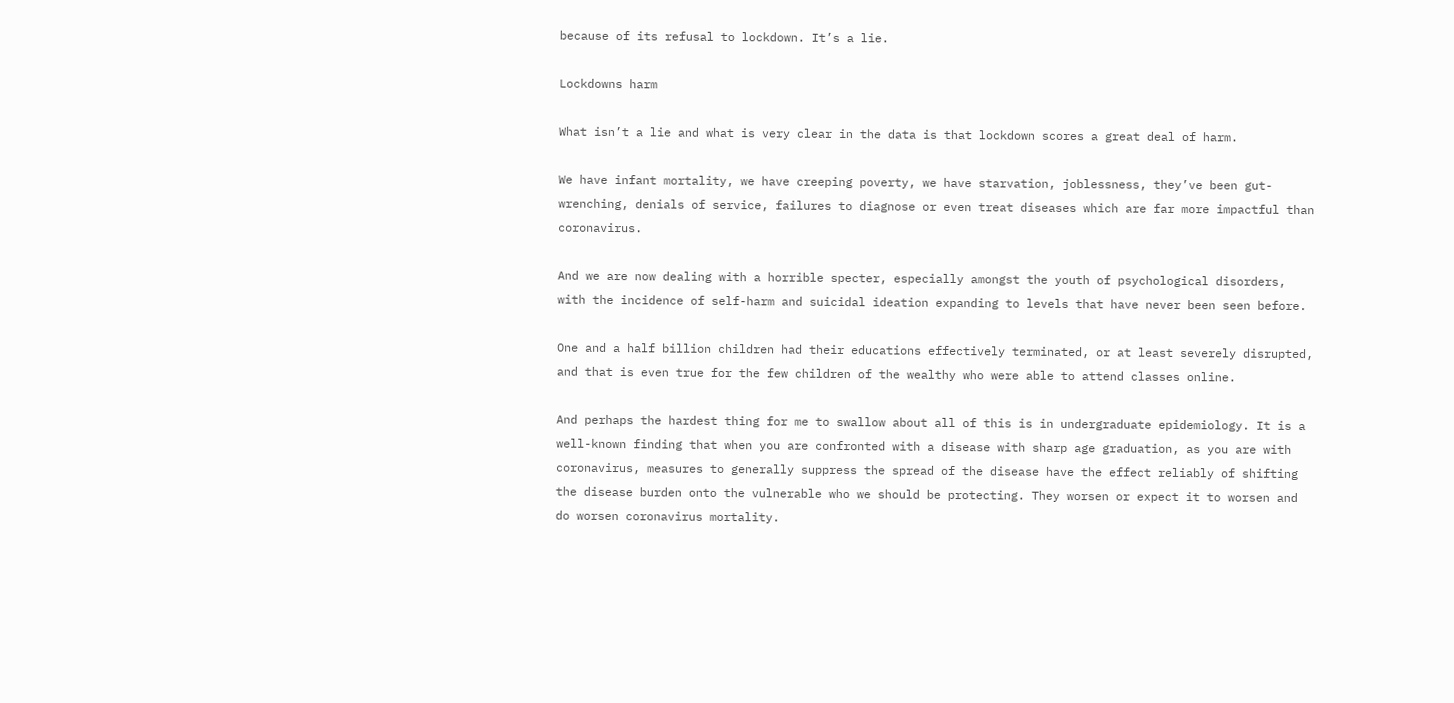because of its refusal to lockdown. It’s a lie.

Lockdowns harm

What isn’t a lie and what is very clear in the data is that lockdown scores a great deal of harm.

We have infant mortality, we have creeping poverty, we have starvation, joblessness, they’ve been gut-wrenching, denials of service, failures to diagnose or even treat diseases which are far more impactful than coronavirus.

And we are now dealing with a horrible specter, especially amongst the youth of psychological disorders, with the incidence of self-harm and suicidal ideation expanding to levels that have never been seen before.

One and a half billion children had their educations effectively terminated, or at least severely disrupted, and that is even true for the few children of the wealthy who were able to attend classes online.

And perhaps the hardest thing for me to swallow about all of this is in undergraduate epidemiology. It is a well-known finding that when you are confronted with a disease with sharp age graduation, as you are with coronavirus, measures to generally suppress the spread of the disease have the effect reliably of shifting the disease burden onto the vulnerable who we should be protecting. They worsen or expect it to worsen and do worsen coronavirus mortality.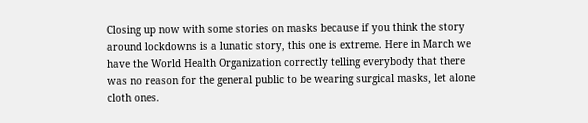Closing up now with some stories on masks because if you think the story around lockdowns is a lunatic story, this one is extreme. Here in March we have the World Health Organization correctly telling everybody that there was no reason for the general public to be wearing surgical masks, let alone cloth ones.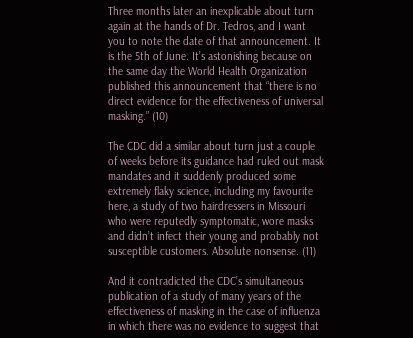Three months later an inexplicable about turn again at the hands of Dr. Tedros, and I want you to note the date of that announcement. It is the 5th of June. It’s astonishing because on the same day the World Health Organization published this announcement that “there is no direct evidence for the effectiveness of universal masking.” (10)

The CDC did a similar about turn just a couple of weeks before its guidance had ruled out mask mandates and it suddenly produced some extremely flaky science, including my favourite here, a study of two hairdressers in Missouri who were reputedly symptomatic, wore masks and didn’t infect their young and probably not susceptible customers. Absolute nonsense. (11)

And it contradicted the CDC’s simultaneous publication of a study of many years of the effectiveness of masking in the case of influenza in which there was no evidence to suggest that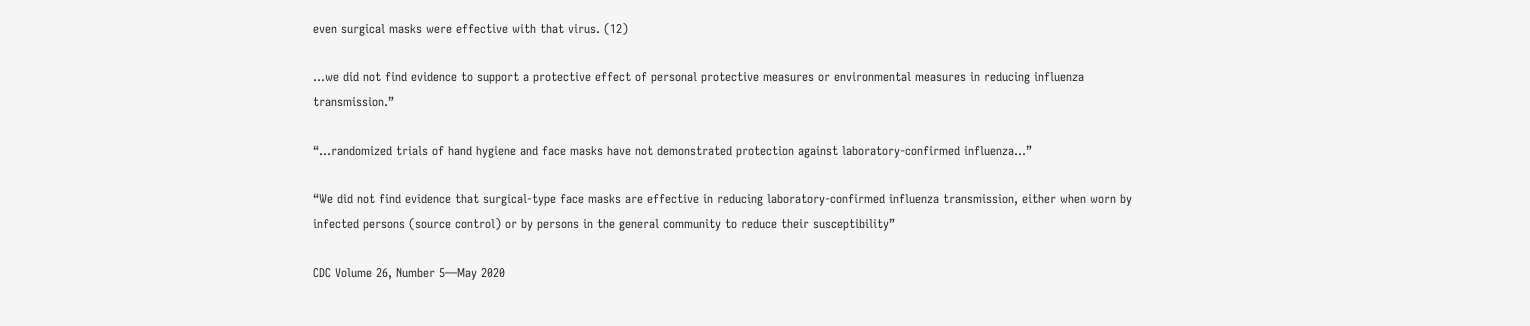even surgical masks were effective with that virus. (12)

…we did not find evidence to support a protective effect of personal protective measures or environmental measures in reducing influenza transmission.”

“…randomized trials of hand hygiene and face masks have not demonstrated protection against laboratory-confirmed influenza…”

“We did not find evidence that surgical-type face masks are effective in reducing laboratory-confirmed influenza transmission, either when worn by infected persons (source control) or by persons in the general community to reduce their susceptibility”

CDC Volume 26, Number 5—May 2020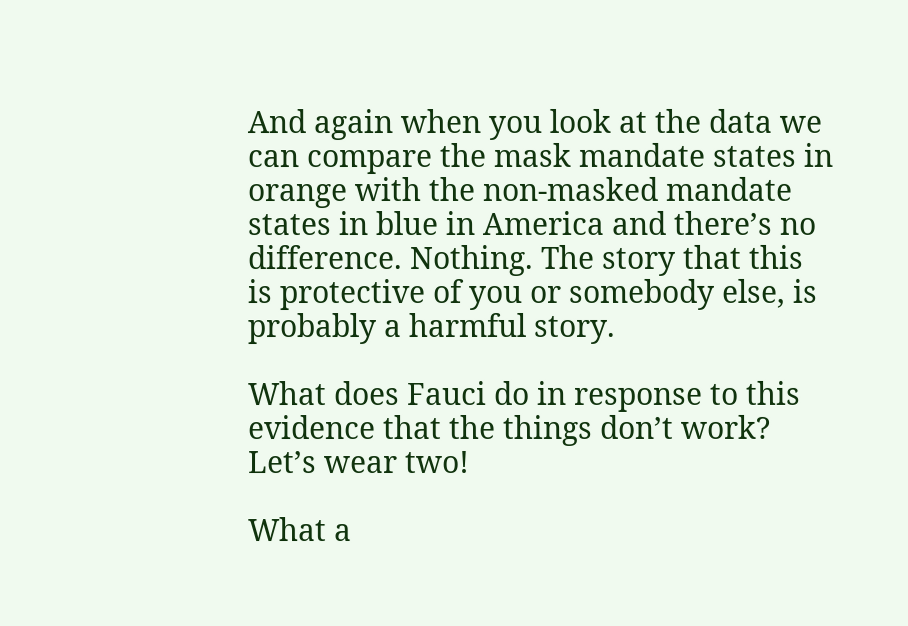And again when you look at the data we can compare the mask mandate states in orange with the non-masked mandate states in blue in America and there’s no difference. Nothing. The story that this is protective of you or somebody else, is probably a harmful story.

What does Fauci do in response to this evidence that the things don’t work? Let’s wear two!

What a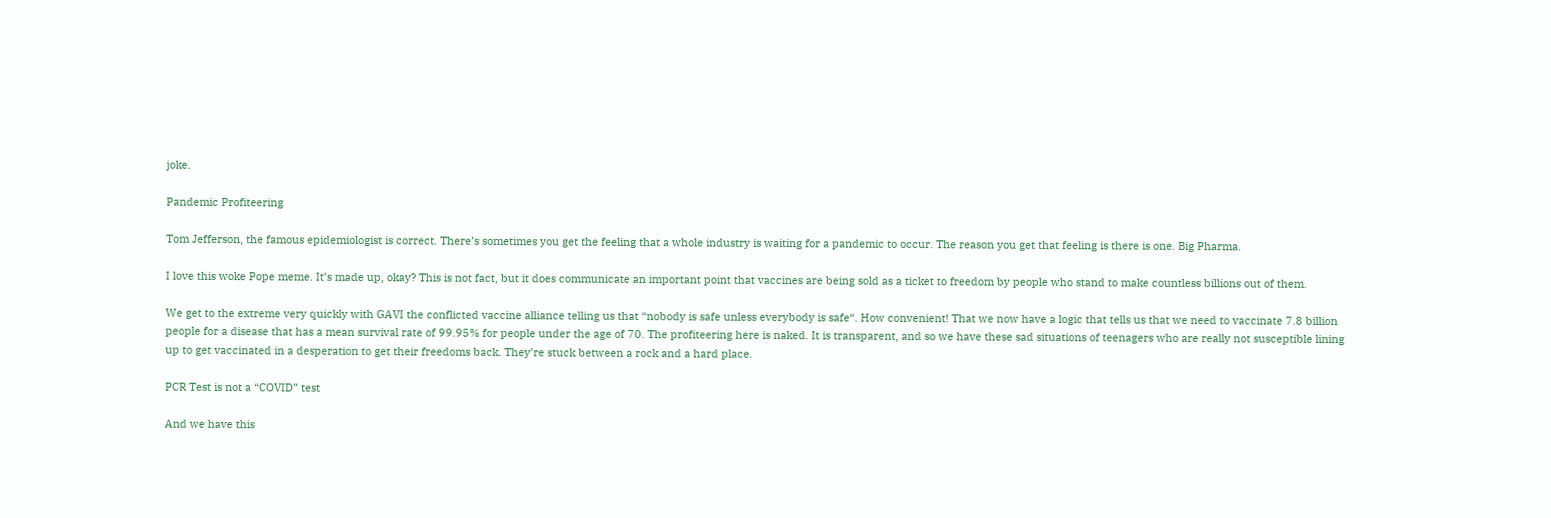joke.

Pandemic Profiteering

Tom Jefferson, the famous epidemiologist is correct. There’s sometimes you get the feeling that a whole industry is waiting for a pandemic to occur. The reason you get that feeling is there is one. Big Pharma.

I love this woke Pope meme. It’s made up, okay? This is not fact, but it does communicate an important point that vaccines are being sold as a ticket to freedom by people who stand to make countless billions out of them.

We get to the extreme very quickly with GAVI the conflicted vaccine alliance telling us that “nobody is safe unless everybody is safe“. How convenient! That we now have a logic that tells us that we need to vaccinate 7.8 billion people for a disease that has a mean survival rate of 99.95% for people under the age of 70. The profiteering here is naked. It is transparent, and so we have these sad situations of teenagers who are really not susceptible lining up to get vaccinated in a desperation to get their freedoms back. They’re stuck between a rock and a hard place.

PCR Test is not a “COVID” test

And we have this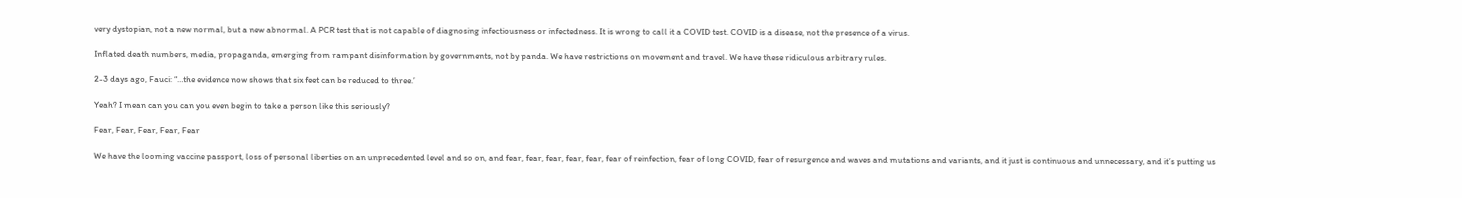very dystopian, not a new normal, but a new abnormal. A PCR test that is not capable of diagnosing infectiousness or infectedness. It is wrong to call it a COVID test. COVID is a disease, not the presence of a virus.

Inflated death numbers, media, propaganda, emerging from rampant disinformation by governments, not by panda. We have restrictions on movement and travel. We have these ridiculous arbitrary rules.

2-3 days ago, Fauci: “…the evidence now shows that six feet can be reduced to three.’

Yeah? I mean can you can you even begin to take a person like this seriously?

Fear, Fear, Fear, Fear, Fear

We have the looming vaccine passport, loss of personal liberties on an unprecedented level and so on, and fear, fear, fear, fear, fear, fear of reinfection, fear of long COVID, fear of resurgence and waves and mutations and variants, and it just is continuous and unnecessary, and it’s putting us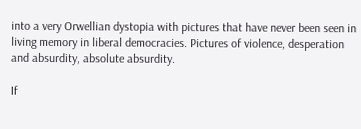into a very Orwellian dystopia with pictures that have never been seen in living memory in liberal democracies. Pictures of violence, desperation and absurdity, absolute absurdity.

If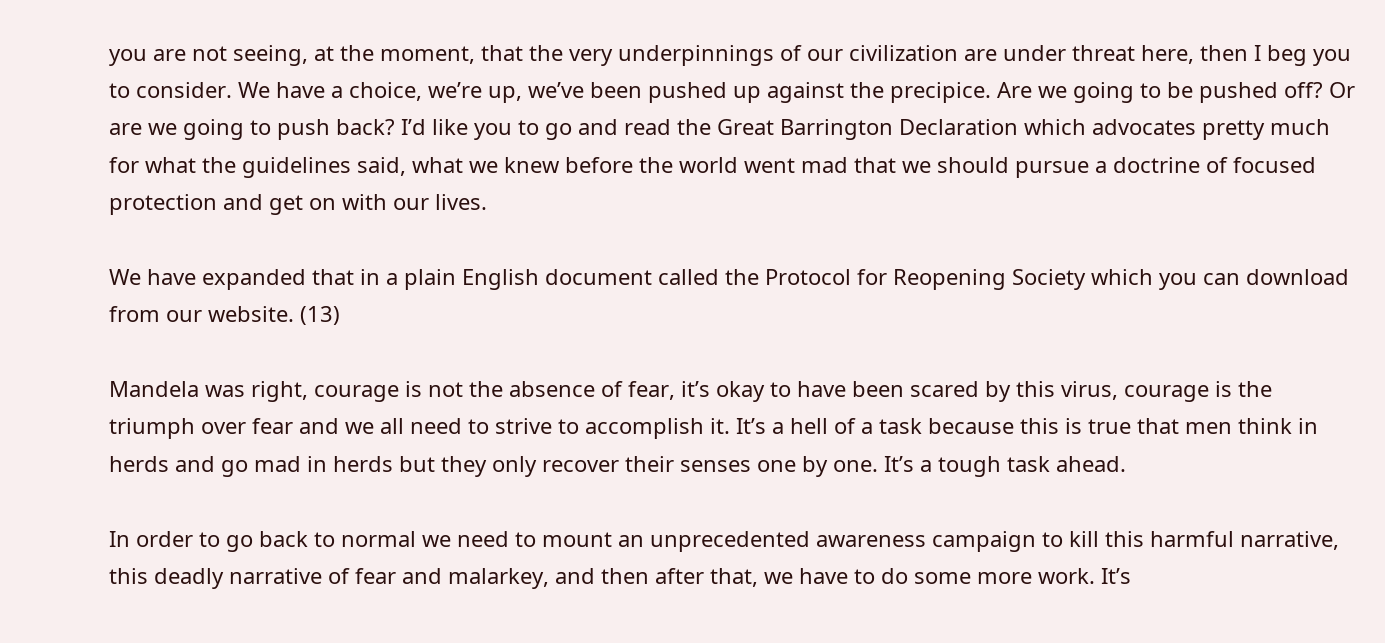you are not seeing, at the moment, that the very underpinnings of our civilization are under threat here, then I beg you to consider. We have a choice, we’re up, we’ve been pushed up against the precipice. Are we going to be pushed off? Or are we going to push back? I’d like you to go and read the Great Barrington Declaration which advocates pretty much for what the guidelines said, what we knew before the world went mad that we should pursue a doctrine of focused protection and get on with our lives.

We have expanded that in a plain English document called the Protocol for Reopening Society which you can download from our website. (13)

Mandela was right, courage is not the absence of fear, it’s okay to have been scared by this virus, courage is the triumph over fear and we all need to strive to accomplish it. It’s a hell of a task because this is true that men think in herds and go mad in herds but they only recover their senses one by one. It’s a tough task ahead.

In order to go back to normal we need to mount an unprecedented awareness campaign to kill this harmful narrative, this deadly narrative of fear and malarkey, and then after that, we have to do some more work. It’s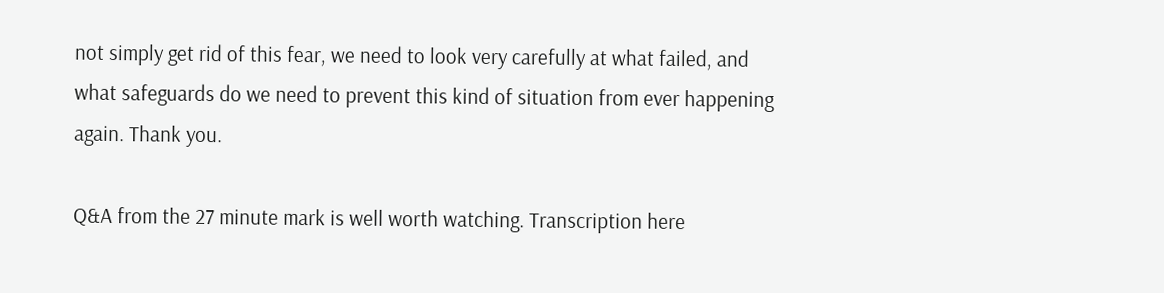not simply get rid of this fear, we need to look very carefully at what failed, and what safeguards do we need to prevent this kind of situation from ever happening again. Thank you.

Q&A from the 27 minute mark is well worth watching. Transcription here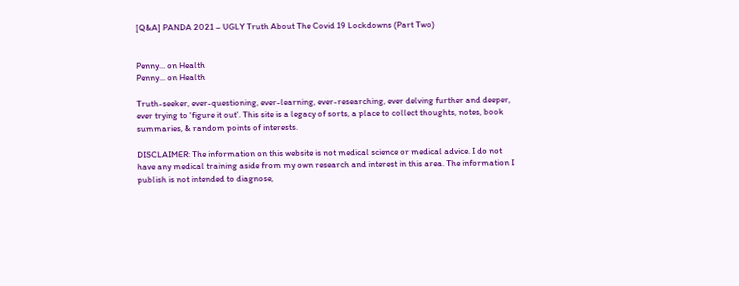[Q&A] PANDA 2021 – UGLY Truth About The Covid 19 Lockdowns (Part Two)


Penny... on Health
Penny... on Health

Truth-seeker, ever-questioning, ever-learning, ever-researching, ever delving further and deeper, ever trying to 'figure it out'. This site is a legacy of sorts, a place to collect thoughts, notes, book summaries, & random points of interests.

DISCLAIMER: The information on this website is not medical science or medical advice. I do not have any medical training aside from my own research and interest in this area. The information I publish is not intended to diagnose,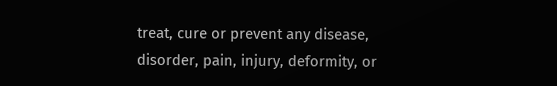treat, cure or prevent any disease, disorder, pain, injury, deformity, or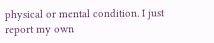physical or mental condition. I just report my own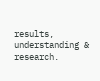results, understanding & research.